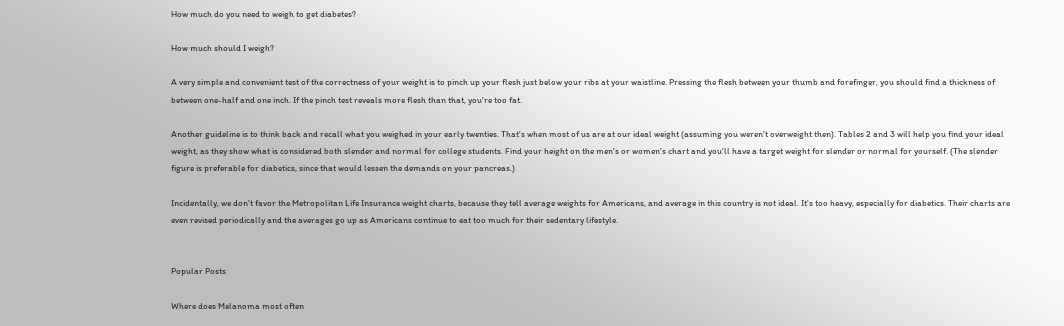How much do you need to weigh to get diabetes?

How much should I weigh?

A very simple and convenient test of the correctness of your weight is to pinch up your flesh just below your ribs at your waistline. Pressing the flesh between your thumb and forefinger, you should find a thickness of between one-half and one inch. If the pinch test reveals more flesh than that, you're too fat.

Another guideline is to think back and recall what you weighed in your early twenties. That's when most of us are at our ideal weight (assuming you weren't overweight then). Tables 2 and 3 will help you find your ideal weight, as they show what is considered both slender and normal for college students. Find your height on the men's or women's chart and you'll have a target weight for slender or normal for yourself. (The slender figure is preferable for diabetics, since that would lessen the demands on your pancreas.)

Incidentally, we don't favor the Metropolitan Life Insurance weight charts, because they tell average weights for Americans, and average in this country is not ideal. It's too heavy, especially for diabetics. Their charts are even revised periodically and the averages go up as Americans continue to eat too much for their sedentary lifestyle.


Popular Posts

Where does Melanoma most often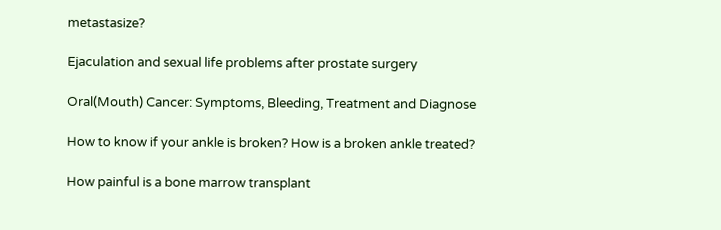metastasize?

Ejaculation and sexual life problems after prostate surgery

Oral(Mouth) Cancer: Symptoms, Bleeding, Treatment and Diagnose

How to know if your ankle is broken? How is a broken ankle treated?

How painful is a bone marrow transplant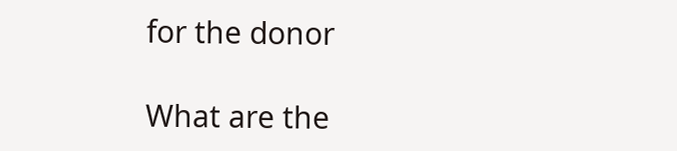for the donor

What are the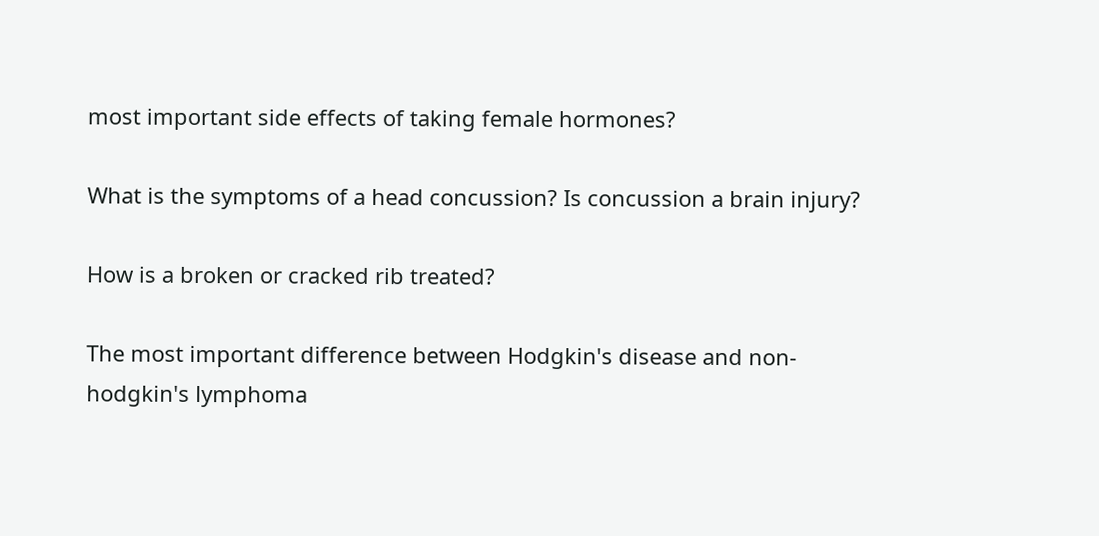most important side effects of taking female hormones?

What is the symptoms of a head concussion? Is concussion a brain injury?

How is a broken or cracked rib treated?

The most important difference between Hodgkin's disease and non-hodgkin's lymphoma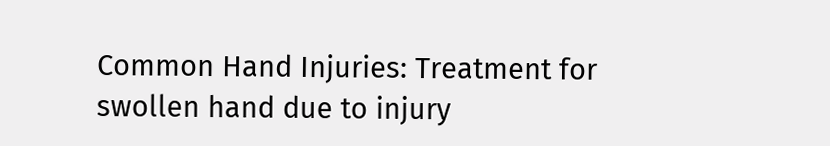Common Hand Injuries: Treatment for swollen hand due to injury